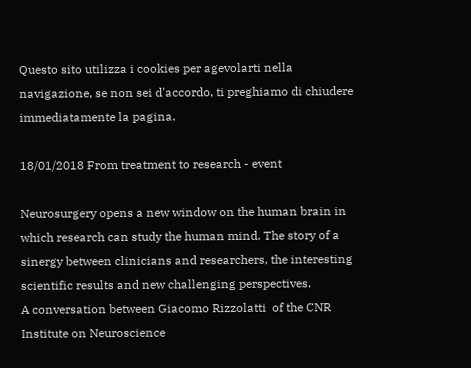Questo sito utilizza i cookies per agevolarti nella navigazione, se non sei d'accordo, ti preghiamo di chiudere immediatamente la pagina.

18/01/2018 From treatment to research - event

Neurosurgery opens a new window on the human brain in which research can study the human mind. The story of a sinergy between clinicians and researchers, the interesting scientific results and new challenging perspectives.
A conversation between Giacomo Rizzolatti  of the CNR Institute on Neuroscience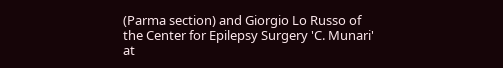(Parma section) and Giorgio Lo Russo of the Center for Epilepsy Surgery 'C. Munari' at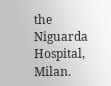the Niguarda Hospital, Milan.